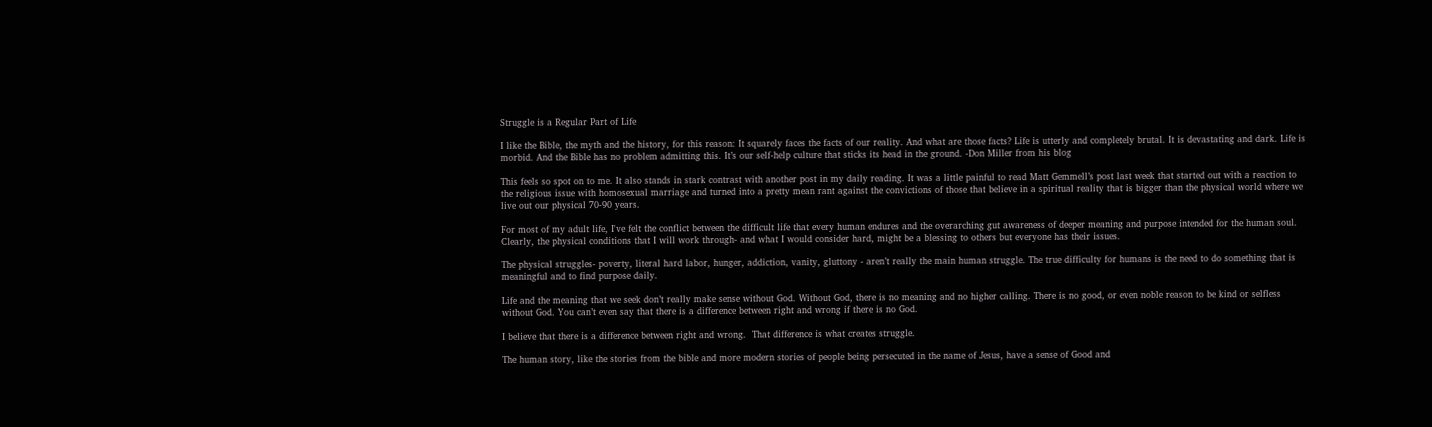Struggle is a Regular Part of Life

I like the Bible, the myth and the history, for this reason: It squarely faces the facts of our reality. And what are those facts? Life is utterly and completely brutal. It is devastating and dark. Life is morbid. And the Bible has no problem admitting this. It’s our self-help culture that sticks its head in the ground. -Don Miller from his blog

This feels so spot on to me. It also stands in stark contrast with another post in my daily reading. It was a little painful to read Matt Gemmell’s post last week that started out with a reaction to the religious issue with homosexual marriage and turned into a pretty mean rant against the convictions of those that believe in a spiritual reality that is bigger than the physical world where we live out our physical 70-90 years.

For most of my adult life, I've felt the conflict between the difficult life that every human endures and the overarching gut awareness of deeper meaning and purpose intended for the human soul. Clearly, the physical conditions that I will work through- and what I would consider hard, might be a blessing to others but everyone has their issues.

The physical struggles- poverty, literal hard labor, hunger, addiction, vanity, gluttony - aren’t really the main human struggle. The true difficulty for humans is the need to do something that is meaningful and to find purpose daily.

Life and the meaning that we seek don’t really make sense without God. Without God, there is no meaning and no higher calling. There is no good, or even noble reason to be kind or selfless without God. You can’t even say that there is a difference between right and wrong if there is no God.

I believe that there is a difference between right and wrong.  That difference is what creates struggle.

The human story, like the stories from the bible and more modern stories of people being persecuted in the name of Jesus, have a sense of Good and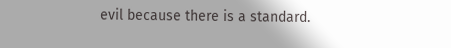evil because there is a standard.